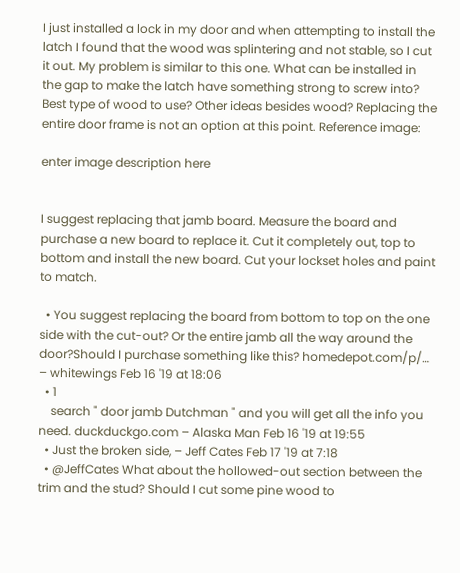I just installed a lock in my door and when attempting to install the latch I found that the wood was splintering and not stable, so I cut it out. My problem is similar to this one. What can be installed in the gap to make the latch have something strong to screw into? Best type of wood to use? Other ideas besides wood? Replacing the entire door frame is not an option at this point. Reference image:

enter image description here


I suggest replacing that jamb board. Measure the board and purchase a new board to replace it. Cut it completely out, top to bottom and install the new board. Cut your lockset holes and paint to match.

  • You suggest replacing the board from bottom to top on the one side with the cut-out? Or the entire jamb all the way around the door?Should I purchase something like this? homedepot.com/p/… – whitewings Feb 16 '19 at 18:06
  • 1
    search " door jamb Dutchman " and you will get all the info you need. duckduckgo.com – Alaska Man Feb 16 '19 at 19:55
  • Just the broken side, – Jeff Cates Feb 17 '19 at 7:18
  • @JeffCates What about the hollowed-out section between the trim and the stud? Should I cut some pine wood to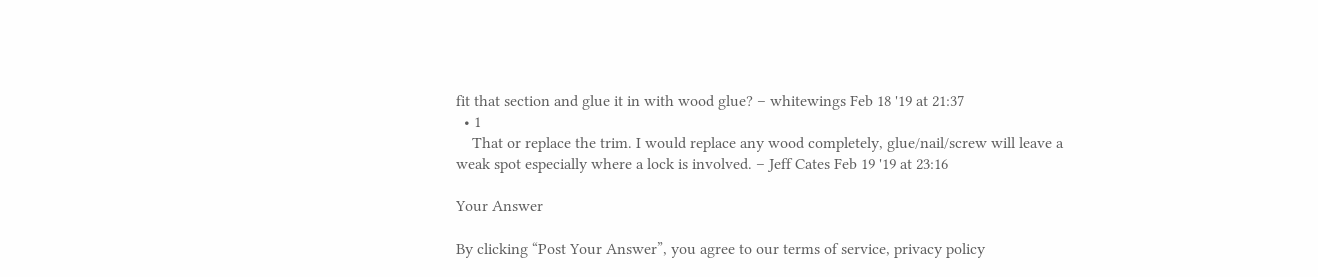fit that section and glue it in with wood glue? – whitewings Feb 18 '19 at 21:37
  • 1
    That or replace the trim. I would replace any wood completely, glue/nail/screw will leave a weak spot especially where a lock is involved. – Jeff Cates Feb 19 '19 at 23:16

Your Answer

By clicking “Post Your Answer”, you agree to our terms of service, privacy policy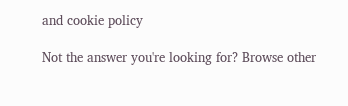and cookie policy

Not the answer you're looking for? Browse other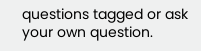questions tagged or ask your own question.